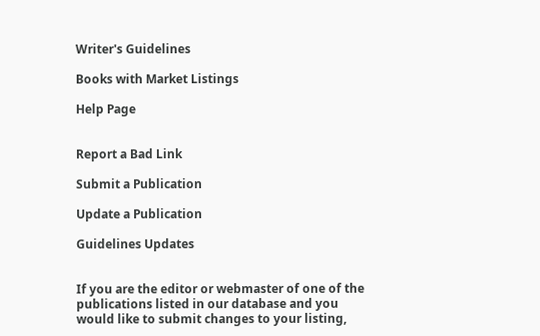Writer's Guidelines

Books with Market Listings

Help Page


Report a Bad Link

Submit a Publication

Update a Publication

Guidelines Updates


If you are the editor or webmaster of one of the publications listed in our database and you would like to submit changes to your listing,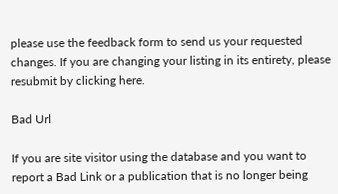please use the feedback form to send us your requested changes. If you are changing your listing in its entirety, please resubmit by clicking here.

Bad Url

If you are site visitor using the database and you want to report a Bad Link or a publication that is no longer being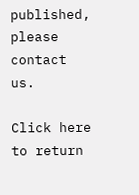published, please contact us.

Click here to return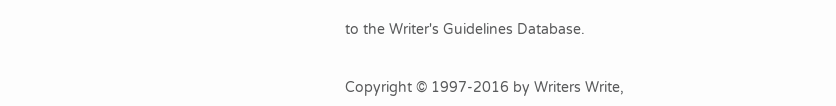to the Writer's Guidelines Database.


Copyright © 1997-2016 by Writers Write,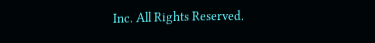Inc. All Rights Reserved.